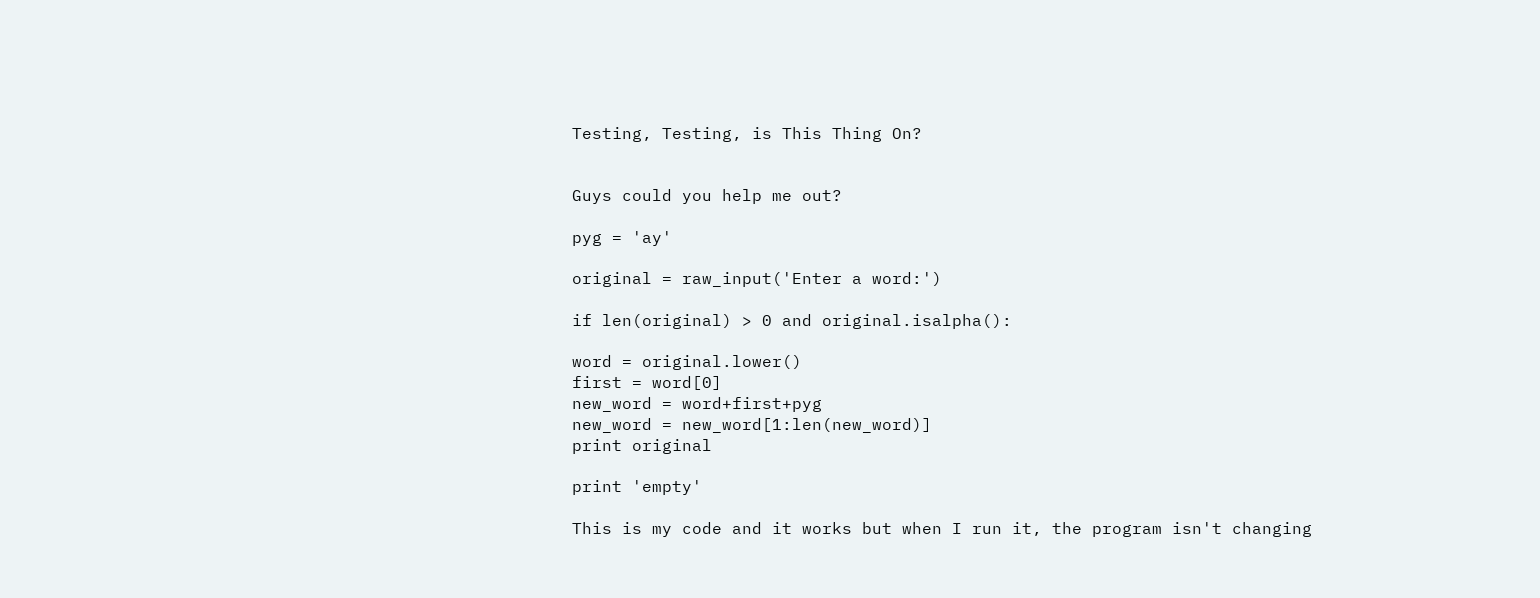Testing, Testing, is This Thing On?


Guys could you help me out?

pyg = 'ay'

original = raw_input('Enter a word:')

if len(original) > 0 and original.isalpha():

word = original.lower()
first = word[0]
new_word = word+first+pyg
new_word = new_word[1:len(new_word)]
print original

print 'empty'

This is my code and it works but when I run it, the program isn't changing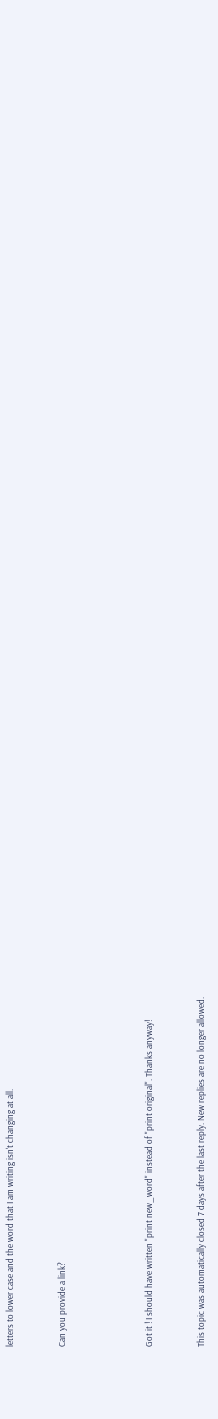letters to lower case and the word that I am writing isn't changing at all.


Can you provide a link?




Got it ! I should have written "print new_word" instead of "print original". Thanks anyway!


This topic was automatically closed 7 days after the last reply. New replies are no longer allowed.